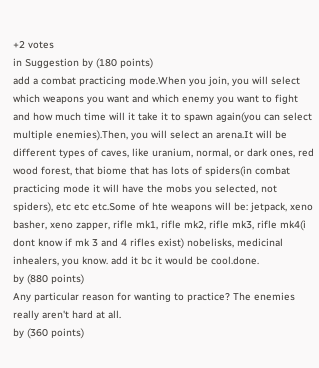+2 votes
in Suggestion by (180 points)
add a combat practicing mode.When you join, you will select which weapons you want and which enemy you want to fight and how much time will it take it to spawn again(you can select multiple enemies).Then, you will select an arena.It will be different types of caves, like uranium, normal, or dark ones, red wood forest, that biome that has lots of spiders(in combat practicing mode it will have the mobs you selected, not spiders), etc etc etc.Some of hte weapons will be: jetpack, xeno basher, xeno zapper, rifle mk1, rifle mk2, rifle mk3, rifle mk4(i dont know if mk 3 and 4 rifles exist) nobelisks, medicinal inhealers, you know. add it bc it would be cool.done.
by (880 points)
Any particular reason for wanting to practice? The enemies really aren't hard at all.
by (360 points)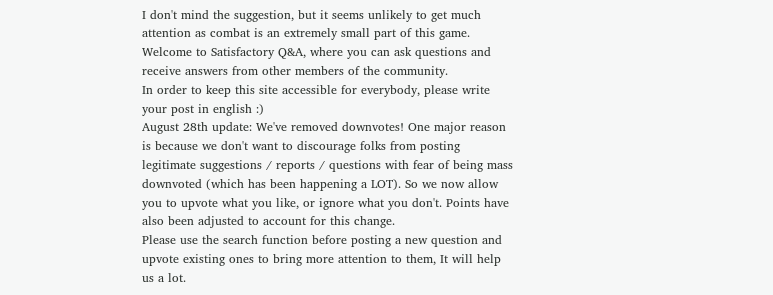I don't mind the suggestion, but it seems unlikely to get much attention as combat is an extremely small part of this game.
Welcome to Satisfactory Q&A, where you can ask questions and receive answers from other members of the community.
In order to keep this site accessible for everybody, please write your post in english :)
August 28th update: We've removed downvotes! One major reason is because we don't want to discourage folks from posting legitimate suggestions / reports / questions with fear of being mass downvoted (which has been happening a LOT). So we now allow you to upvote what you like, or ignore what you don't. Points have also been adjusted to account for this change.
Please use the search function before posting a new question and upvote existing ones to bring more attention to them, It will help us a lot.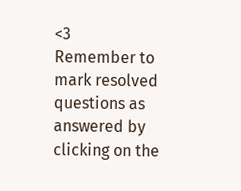<3
Remember to mark resolved questions as answered by clicking on the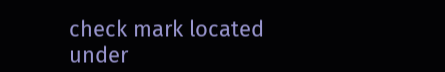check mark located under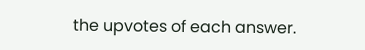the upvotes of each answer.